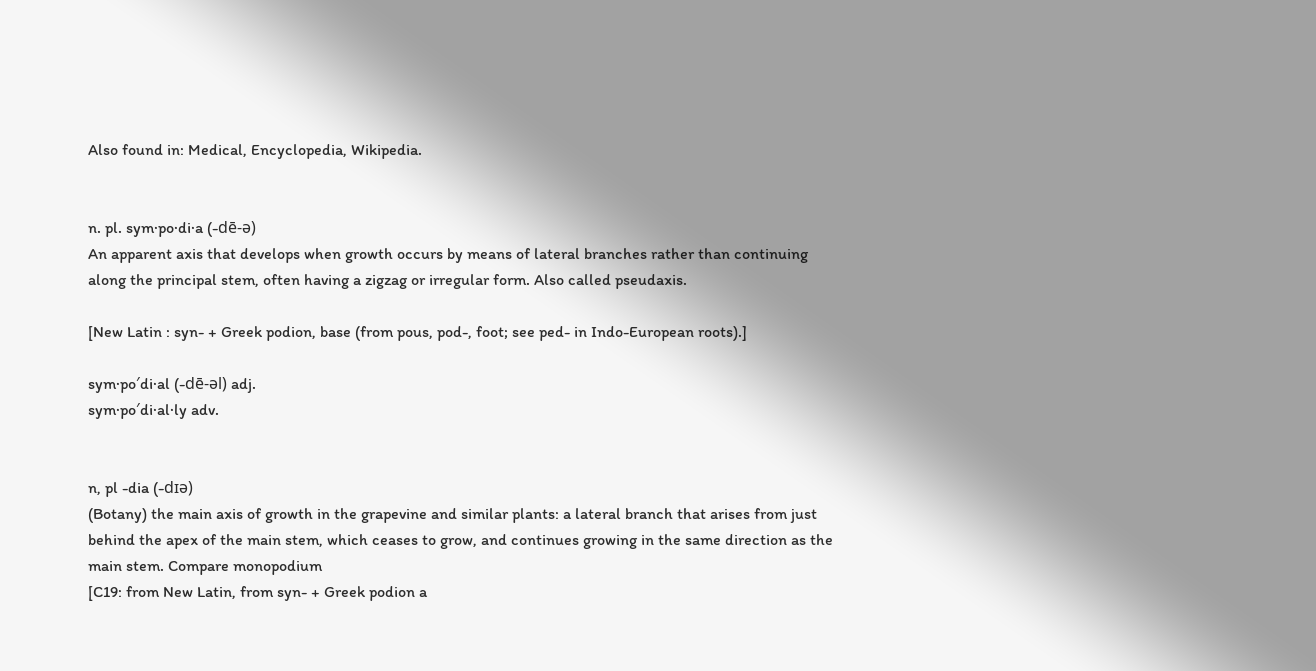Also found in: Medical, Encyclopedia, Wikipedia.


n. pl. sym·po·di·a (-dē-ə)
An apparent axis that develops when growth occurs by means of lateral branches rather than continuing along the principal stem, often having a zigzag or irregular form. Also called pseudaxis.

[New Latin : syn- + Greek podion, base (from pous, pod-, foot; see ped- in Indo-European roots).]

sym·po′di·al (-dē-əl) adj.
sym·po′di·al·ly adv.


n, pl -dia (-dɪə)
(Botany) the main axis of growth in the grapevine and similar plants: a lateral branch that arises from just behind the apex of the main stem, which ceases to grow, and continues growing in the same direction as the main stem. Compare monopodium
[C19: from New Latin, from syn- + Greek podion a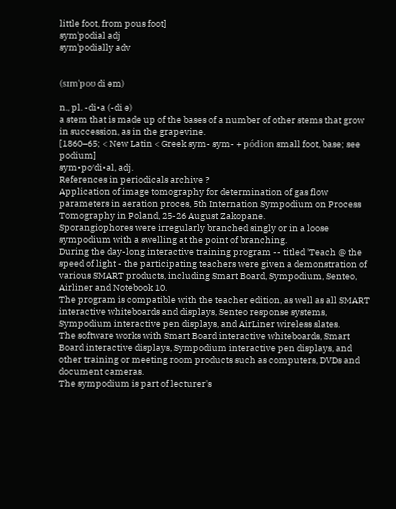little foot, from pous foot]
symˈpodial adj
symˈpodially adv


(sɪmˈpoʊ di əm)

n., pl. -di•a (-di ə)
a stem that is made up of the bases of a number of other stems that grow in succession, as in the grapevine.
[1860–65; < New Latin < Greek sym- sym- + pódion small foot, base; see podium]
sym•po′di•al, adj.
References in periodicals archive ?
Application of image tomography for determination of gas flow parameters in aeration proces, 5th Internation Sympodium on Process Tomography in Poland, 25-26 August Zakopane.
Sporangiophores were irregularly branched singly or in a loose sympodium with a swelling at the point of branching.
During the day-long interactive training program -- titled 'Teach @ the speed of light - the participating teachers were given a demonstration of various SMART products, including Smart Board, Sympodium, Senteo, Airliner and Notebook 10.
The program is compatible with the teacher edition, as well as all SMART interactive whiteboards and displays, Senteo response systems, Sympodium interactive pen displays, and AirLiner wireless slates.
The software works with Smart Board interactive whiteboards, Smart Board interactive displays, Sympodium interactive pen displays, and other training or meeting room products such as computers, DVDs and document cameras.
The sympodium is part of lecturer's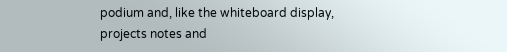podium and, like the whiteboard display, projects notes and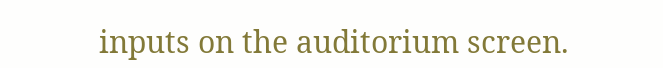inputs on the auditorium screen.